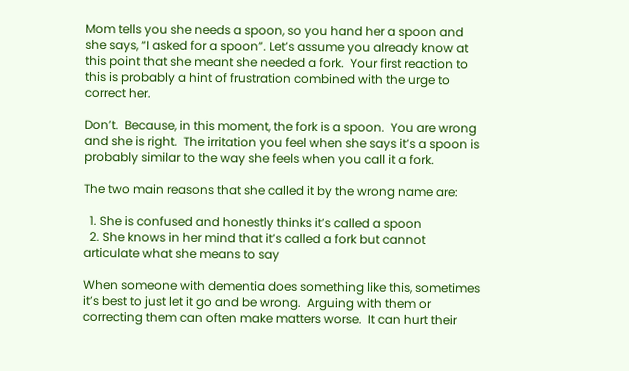Mom tells you she needs a spoon, so you hand her a spoon and she says, “I asked for a spoon”. Let’s assume you already know at this point that she meant she needed a fork.  Your first reaction to this is probably a hint of frustration combined with the urge to correct her.

Don’t.  Because, in this moment, the fork is a spoon.  You are wrong and she is right.  The irritation you feel when she says it’s a spoon is probably similar to the way she feels when you call it a fork.

The two main reasons that she called it by the wrong name are:

  1. She is confused and honestly thinks it’s called a spoon
  2. She knows in her mind that it’s called a fork but cannot articulate what she means to say

When someone with dementia does something like this, sometimes it’s best to just let it go and be wrong.  Arguing with them or correcting them can often make matters worse.  It can hurt their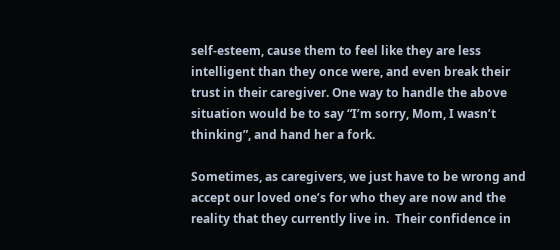self-esteem, cause them to feel like they are less intelligent than they once were, and even break their trust in their caregiver. One way to handle the above situation would be to say “I’m sorry, Mom, I wasn’t thinking”, and hand her a fork.

Sometimes, as caregivers, we just have to be wrong and accept our loved one’s for who they are now and the reality that they currently live in.  Their confidence in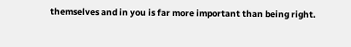themselves and in you is far more important than being right.